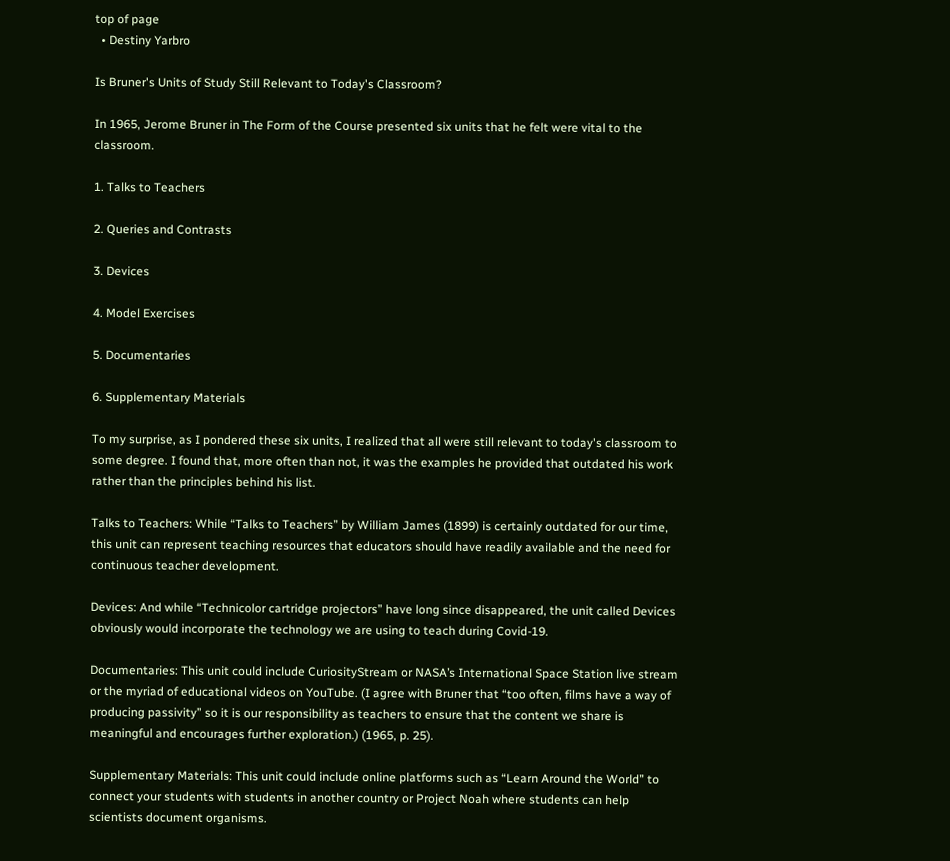top of page
  • Destiny Yarbro

Is Bruner's Units of Study Still Relevant to Today's Classroom?

In 1965, Jerome Bruner in The Form of the Course presented six units that he felt were vital to the classroom.

1. Talks to Teachers

2. Queries and Contrasts

3. Devices

4. Model Exercises

5. Documentaries

6. Supplementary Materials

To my surprise, as I pondered these six units, I realized that all were still relevant to today's classroom to some degree. I found that, more often than not, it was the examples he provided that outdated his work rather than the principles behind his list.

Talks to Teachers: While “Talks to Teachers” by William James (1899) is certainly outdated for our time, this unit can represent teaching resources that educators should have readily available and the need for continuous teacher development.

Devices: And while “Technicolor cartridge projectors” have long since disappeared, the unit called Devices obviously would incorporate the technology we are using to teach during Covid-19.

Documentaries: This unit could include CuriosityStream or NASA’s International Space Station live stream or the myriad of educational videos on YouTube. (I agree with Bruner that “too often, films have a way of producing passivity” so it is our responsibility as teachers to ensure that the content we share is meaningful and encourages further exploration.) (1965, p. 25).

Supplementary Materials: This unit could include online platforms such as “Learn Around the World” to connect your students with students in another country or Project Noah where students can help scientists document organisms.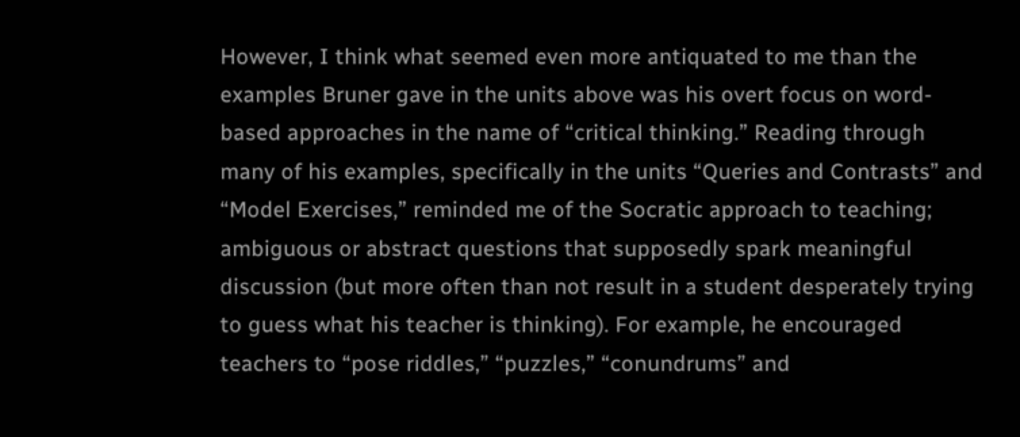However, I think what seemed even more antiquated to me than the examples Bruner gave in the units above was his overt focus on word-based approaches in the name of “critical thinking.” Reading through many of his examples, specifically in the units “Queries and Contrasts” and “Model Exercises,” reminded me of the Socratic approach to teaching; ambiguous or abstract questions that supposedly spark meaningful discussion (but more often than not result in a student desperately trying to guess what his teacher is thinking). For example, he encouraged teachers to “pose riddles,” “puzzles,” “conundrums” and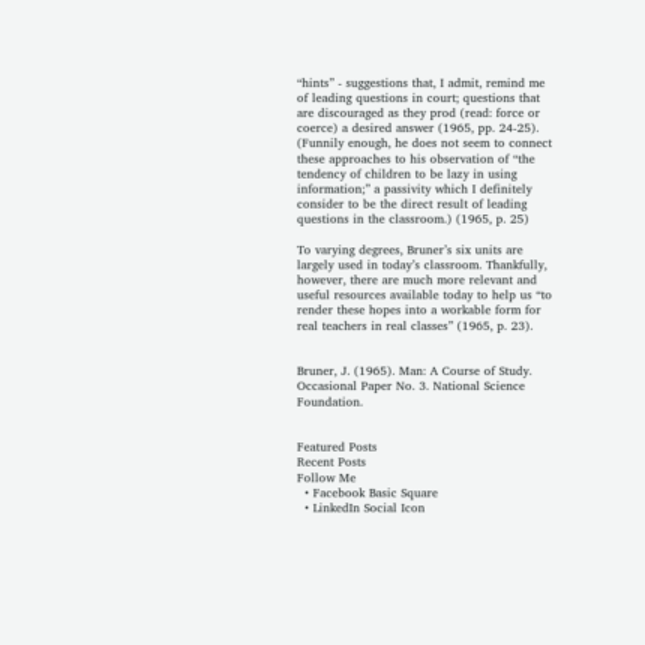“hints” - suggestions that, I admit, remind me of leading questions in court; questions that are discouraged as they prod (read: force or coerce) a desired answer (1965, pp. 24-25). (Funnily enough, he does not seem to connect these approaches to his observation of “the tendency of children to be lazy in using information;” a passivity which I definitely consider to be the direct result of leading questions in the classroom.) (1965, p. 25)

To varying degrees, Bruner’s six units are largely used in today’s classroom. Thankfully, however, there are much more relevant and useful resources available today to help us “to render these hopes into a workable form for real teachers in real classes” (1965, p. 23).


Bruner, J. (1965). Man: A Course of Study. Occasional Paper No. 3. National Science Foundation.


Featured Posts
Recent Posts
Follow Me
  • Facebook Basic Square
  • LinkedIn Social Icon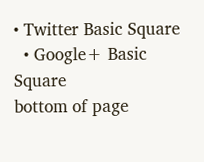• Twitter Basic Square
  • Google+ Basic Square
bottom of page